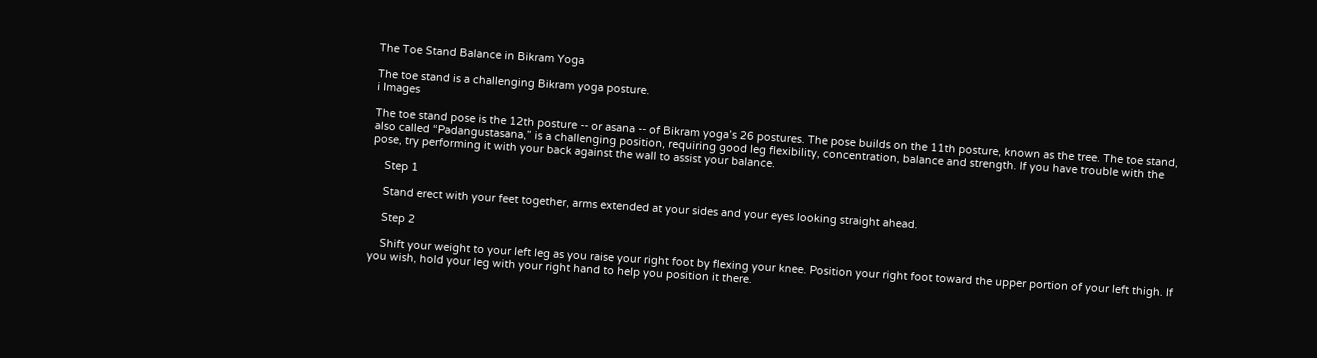The Toe Stand Balance in Bikram Yoga

The toe stand is a challenging Bikram yoga posture.
i Images

The toe stand pose is the 12th posture -- or asana -- of Bikram yoga’s 26 postures. The pose builds on the 11th posture, known as the tree. The toe stand, also called “Padangustasana,” is a challenging position, requiring good leg flexibility, concentration, balance and strength. If you have trouble with the pose, try performing it with your back against the wall to assist your balance.

    Step 1

    Stand erect with your feet together, arms extended at your sides and your eyes looking straight ahead.

    Step 2

    Shift your weight to your left leg as you raise your right foot by flexing your knee. Position your right foot toward the upper portion of your left thigh. If you wish, hold your leg with your right hand to help you position it there.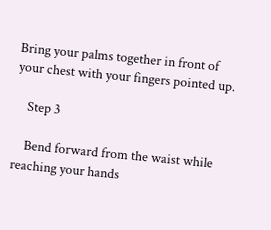Bring your palms together in front of your chest with your fingers pointed up.

    Step 3

    Bend forward from the waist while reaching your hands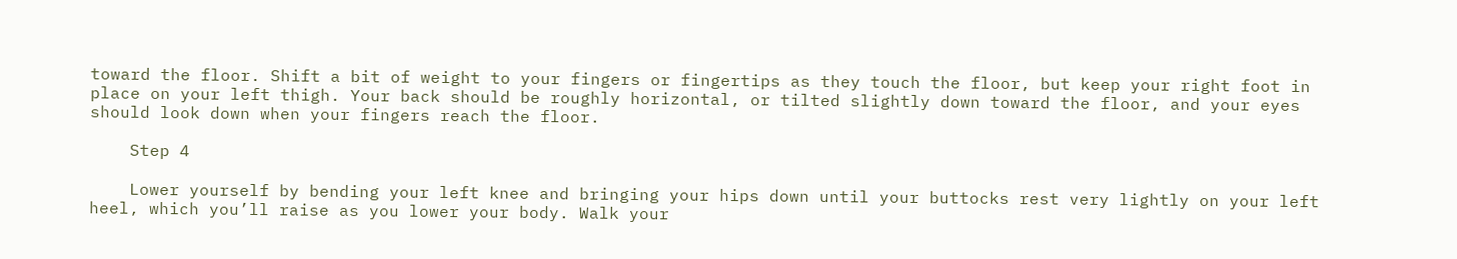toward the floor. Shift a bit of weight to your fingers or fingertips as they touch the floor, but keep your right foot in place on your left thigh. Your back should be roughly horizontal, or tilted slightly down toward the floor, and your eyes should look down when your fingers reach the floor.

    Step 4

    Lower yourself by bending your left knee and bringing your hips down until your buttocks rest very lightly on your left heel, which you’ll raise as you lower your body. Walk your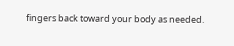fingers back toward your body as needed.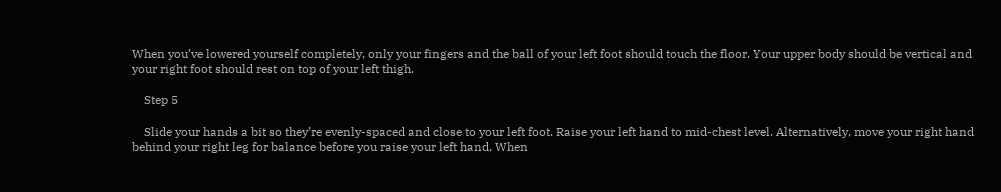When you’ve lowered yourself completely, only your fingers and the ball of your left foot should touch the floor. Your upper body should be vertical and your right foot should rest on top of your left thigh.

    Step 5

    Slide your hands a bit so they’re evenly-spaced and close to your left foot. Raise your left hand to mid-chest level. Alternatively, move your right hand behind your right leg for balance before you raise your left hand. When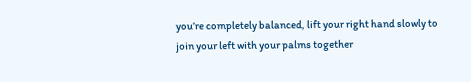you’re completely balanced, lift your right hand slowly to join your left with your palms together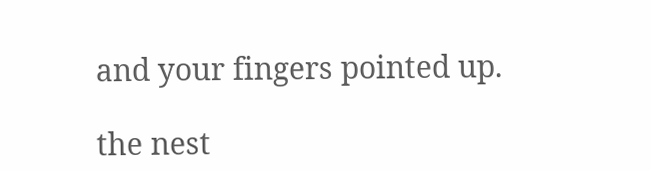and your fingers pointed up.

the nest